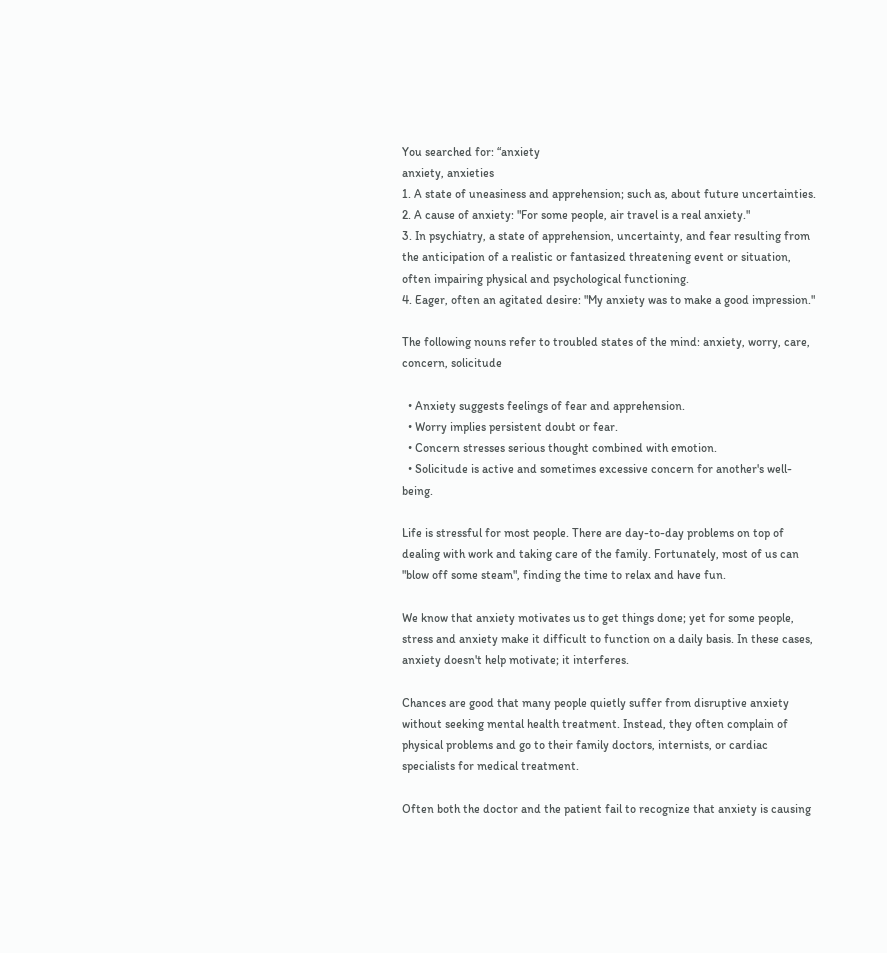You searched for: “anxiety
anxiety, anxieties
1. A state of uneasiness and apprehension; such as, about future uncertainties.
2. A cause of anxiety: "For some people, air travel is a real anxiety."
3. In psychiatry, a state of apprehension, uncertainty, and fear resulting from the anticipation of a realistic or fantasized threatening event or situation, often impairing physical and psychological functioning.
4. Eager, often an agitated desire: "My anxiety was to make a good impression."

The following nouns refer to troubled states of the mind: anxiety, worry, care, concern, solicitude

  • Anxiety suggests feelings of fear and apprehension.
  • Worry implies persistent doubt or fear.
  • Concern stresses serious thought combined with emotion.
  • Solicitude is active and sometimes excessive concern for another's well-being.

Life is stressful for most people. There are day-to-day problems on top of dealing with work and taking care of the family. Fortunately, most of us can "blow off some steam", finding the time to relax and have fun.

We know that anxiety motivates us to get things done; yet for some people, stress and anxiety make it difficult to function on a daily basis. In these cases, anxiety doesn't help motivate; it interferes.

Chances are good that many people quietly suffer from disruptive anxiety without seeking mental health treatment. Instead, they often complain of physical problems and go to their family doctors, internists, or cardiac specialists for medical treatment.

Often both the doctor and the patient fail to recognize that anxiety is causing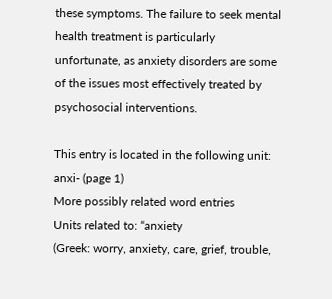these symptoms. The failure to seek mental health treatment is particularly unfortunate, as anxiety disorders are some of the issues most effectively treated by psychosocial interventions.

This entry is located in the following unit: anxi- (page 1)
More possibly related word entries
Units related to: “anxiety
(Greek: worry, anxiety, care, grief, trouble,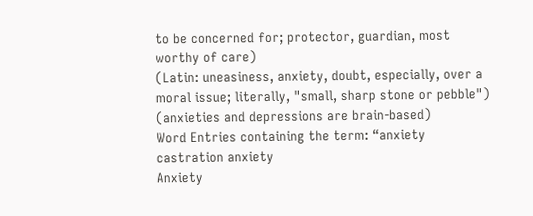to be concerned for; protector, guardian, most worthy of care)
(Latin: uneasiness, anxiety, doubt, especially, over a moral issue; literally, "small, sharp stone or pebble")
(anxieties and depressions are brain-based)
Word Entries containing the term: “anxiety
castration anxiety
Anxiety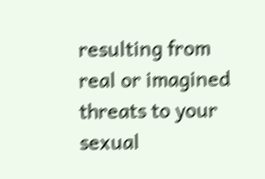resulting from real or imagined threats to your sexual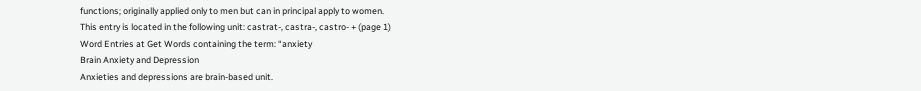functions; originally applied only to men but can in principal apply to women.
This entry is located in the following unit: castrat-, castra-, castro- + (page 1)
Word Entries at Get Words containing the term: “anxiety
Brain Anxiety and Depression
Anxieties and depressions are brain-based unit.